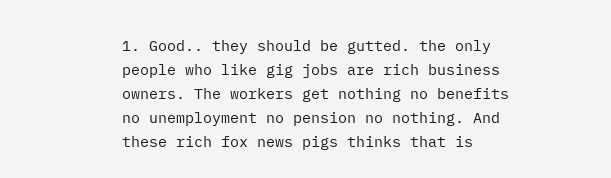1. Good.. they should be gutted. the only people who like gig jobs are rich business owners. The workers get nothing no benefits no unemployment no pension no nothing. And these rich fox news pigs thinks that is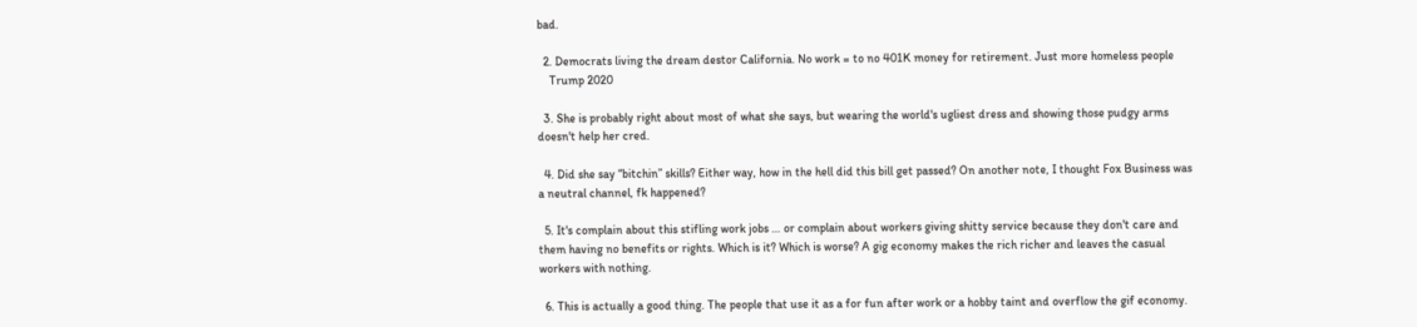bad.

  2. Democrats living the dream destor California. No work = to no 401K money for retirement. Just more homeless people
    Trump 2020

  3. She is probably right about most of what she says, but wearing the world's ugliest dress and showing those pudgy arms doesn't help her cred.

  4. Did she say “bitchin” skills? Either way, how in the hell did this bill get passed? On another note, I thought Fox Business was a neutral channel, fk happened?

  5. It's complain about this stifling work jobs … or complain about workers giving shitty service because they don't care and them having no benefits or rights. Which is it? Which is worse? A gig economy makes the rich richer and leaves the casual workers with nothing.

  6. This is actually a good thing. The people that use it as a for fun after work or a hobby taint and overflow the gif economy.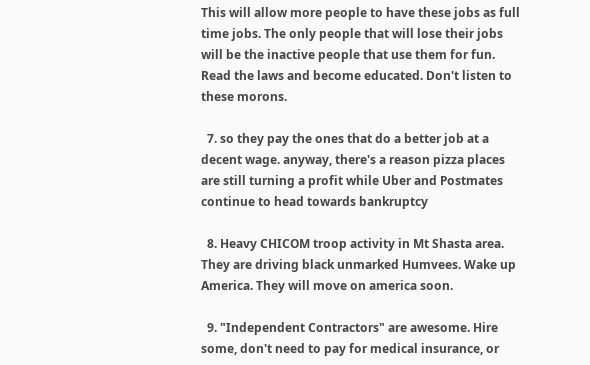This will allow more people to have these jobs as full time jobs. The only people that will lose their jobs will be the inactive people that use them for fun. Read the laws and become educated. Don't listen to these morons.

  7. so they pay the ones that do a better job at a decent wage. anyway, there's a reason pizza places are still turning a profit while Uber and Postmates continue to head towards bankruptcy

  8. Heavy CHICOM troop activity in Mt Shasta area. They are driving black unmarked Humvees. Wake up America. They will move on america soon.

  9. "Independent Contractors" are awesome. Hire some, don't need to pay for medical insurance, or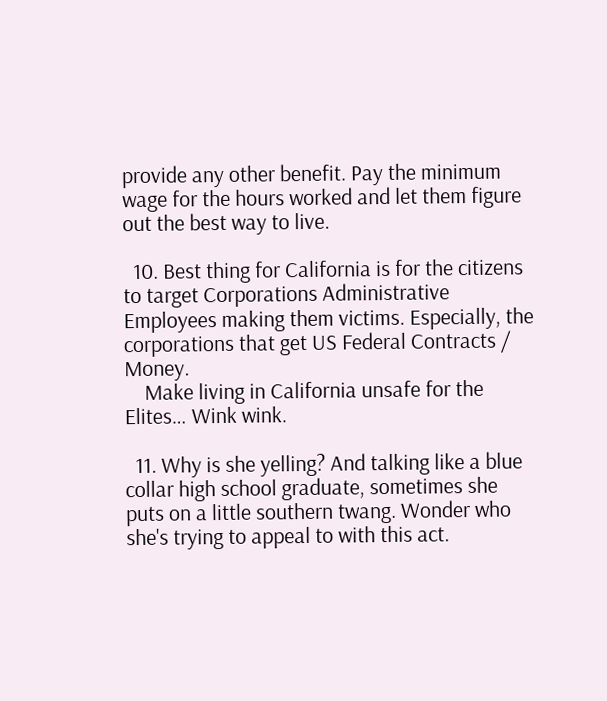provide any other benefit. Pay the minimum wage for the hours worked and let them figure out the best way to live.

  10. Best thing for California is for the citizens to target Corporations Administrative Employees making them victims. Especially, the corporations that get US Federal Contracts / Money.
    Make living in California unsafe for the Elites… Wink wink.

  11. Why is she yelling? And talking like a blue collar high school graduate, sometimes she puts on a little southern twang. Wonder who she's trying to appeal to with this act.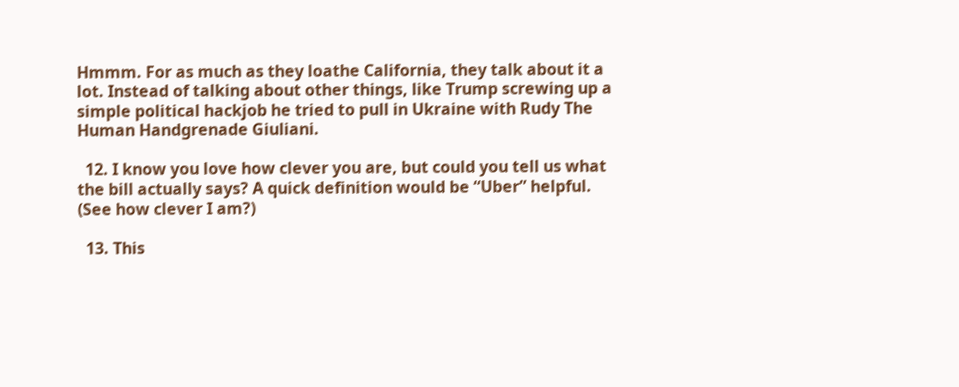Hmmm. For as much as they loathe California, they talk about it a lot. Instead of talking about other things, like Trump screwing up a simple political hackjob he tried to pull in Ukraine with Rudy The Human Handgrenade Giuliani.

  12. I know you love how clever you are, but could you tell us what the bill actually says? A quick definition would be “Uber” helpful. (See how clever I am?)

  13. This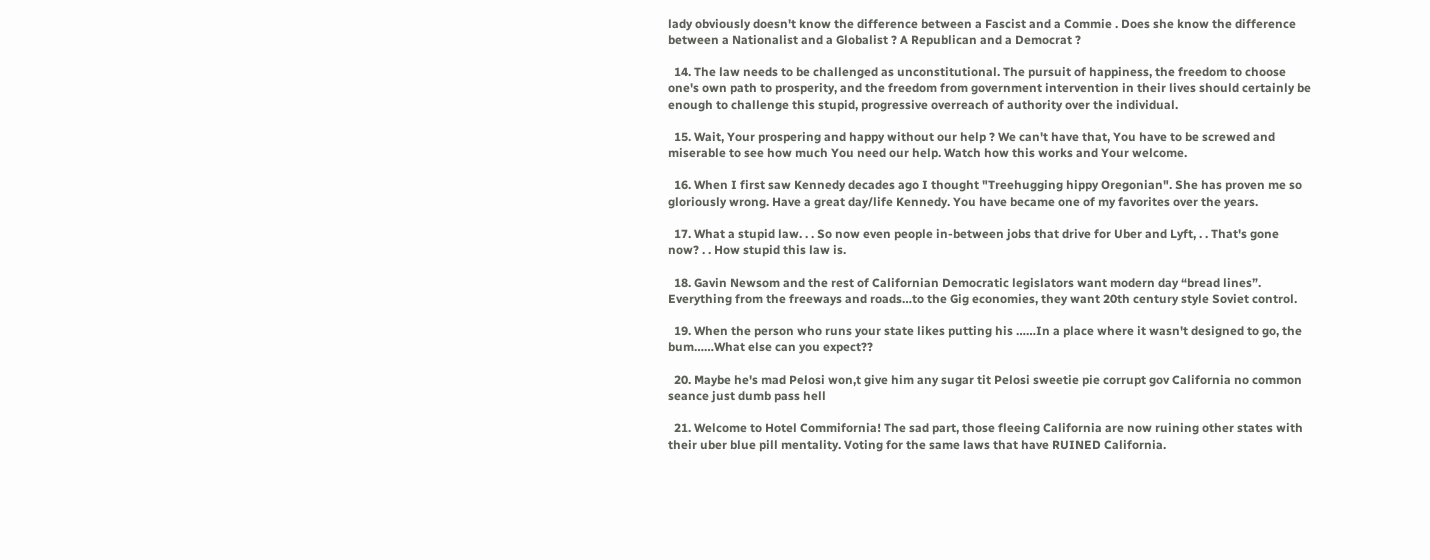lady obviously doesn't know the difference between a Fascist and a Commie . Does she know the difference between a Nationalist and a Globalist ? A Republican and a Democrat ?

  14. The law needs to be challenged as unconstitutional. The pursuit of happiness, the freedom to choose one's own path to prosperity, and the freedom from government intervention in their lives should certainly be enough to challenge this stupid, progressive overreach of authority over the individual.

  15. Wait, Your prospering and happy without our help ? We can't have that, You have to be screwed and miserable to see how much You need our help. Watch how this works and Your welcome.

  16. When I first saw Kennedy decades ago I thought "Treehugging hippy Oregonian". She has proven me so gloriously wrong. Have a great day/life Kennedy. You have became one of my favorites over the years.

  17. What a stupid law. . . So now even people in-between jobs that drive for Uber and Lyft, . . That's gone now? . . How stupid this law is.

  18. Gavin Newsom and the rest of Californian Democratic legislators want modern day “bread lines”. Everything from the freeways and roads…to the Gig economies, they want 20th century style Soviet control.

  19. When the person who runs your state likes putting his ……In a place where it wasn't designed to go, the bum……What else can you expect??

  20. Maybe he's mad Pelosi won,t give him any sugar tit Pelosi sweetie pie corrupt gov California no common seance just dumb pass hell

  21. Welcome to Hotel Commifornia! The sad part, those fleeing California are now ruining other states with their uber blue pill mentality. Voting for the same laws that have RUINED California.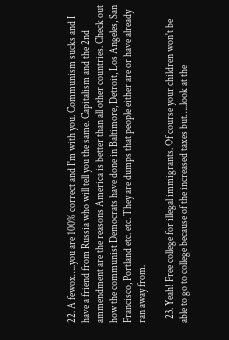22. A fewox…..you are 100% correct and I'm with you. Communism sucks and I have a friend from Russia who will tell you the same. Capitalism and the 2nd ammendment are the reasons America is better than all other countries. Check out how the communist Democrats have done in Baltimore, Detroit, Los Angeles, San Francisco, Portland etc. etc. They are dumps that people either are or have already ran away from.

  23. Yeah! Free college for illegal immigrants. Of course your children won't be able to go to college because of the increased taxes but…..look at the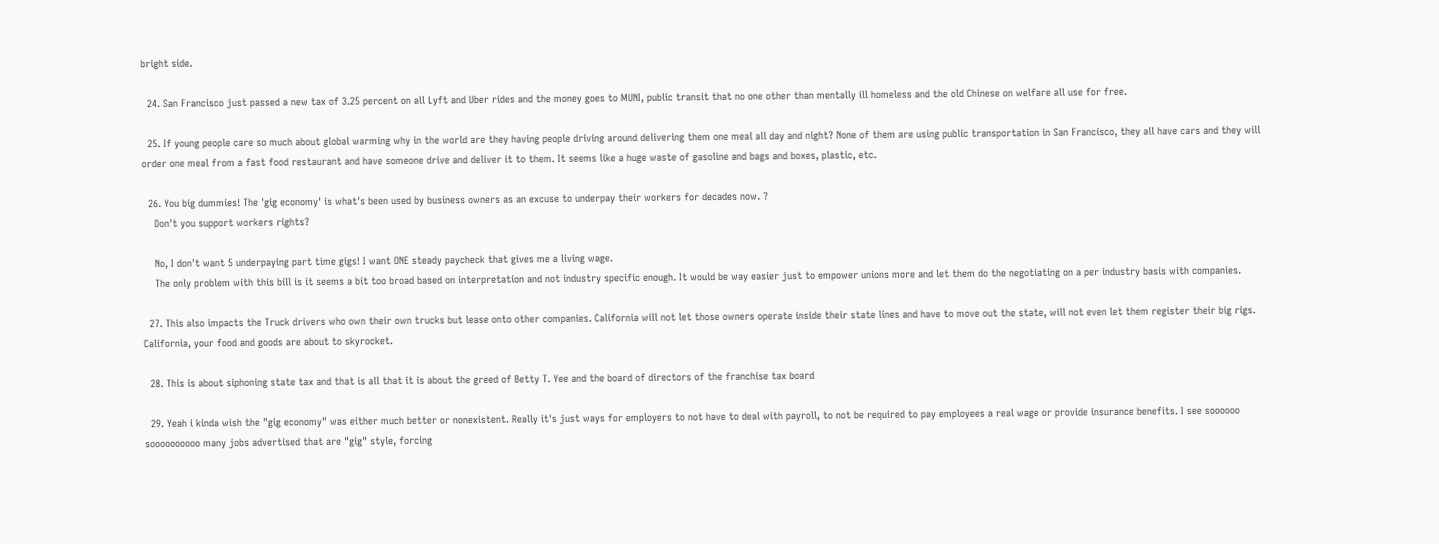bright side.

  24. San Francisco just passed a new tax of 3.25 percent on all Lyft and Uber rides and the money goes to MUNI, public transit that no one other than mentally ill homeless and the old Chinese on welfare all use for free.

  25. If young people care so much about global warming why in the world are they having people driving around delivering them one meal all day and night? None of them are using public transportation in San Francisco, they all have cars and they will order one meal from a fast food restaurant and have someone drive and deliver it to them. It seems like a huge waste of gasoline and bags and boxes, plastic, etc.

  26. You big dummies! The 'gig economy' is what's been used by business owners as an excuse to underpay their workers for decades now. ?
    Don't you support workers rights?

    No, I don't want 5 underpaying part time gigs! I want ONE steady paycheck that gives me a living wage.
    The only problem with this bill is it seems a bit too broad based on interpretation and not industry specific enough. It would be way easier just to empower unions more and let them do the negotiating on a per industry basis with companies.

  27. This also impacts the Truck drivers who own their own trucks but lease onto other companies. California will not let those owners operate inside their state lines and have to move out the state, will not even let them register their big rigs. California, your food and goods are about to skyrocket.

  28. This is about siphoning state tax and that is all that it is about the greed of Betty T. Yee and the board of directors of the franchise tax board

  29. Yeah i kinda wish the "gig economy" was either much better or nonexistent. Really it's just ways for employers to not have to deal with payroll, to not be required to pay employees a real wage or provide insurance benefits. I see soooooo soooooooooo many jobs advertised that are "gig" style, forcing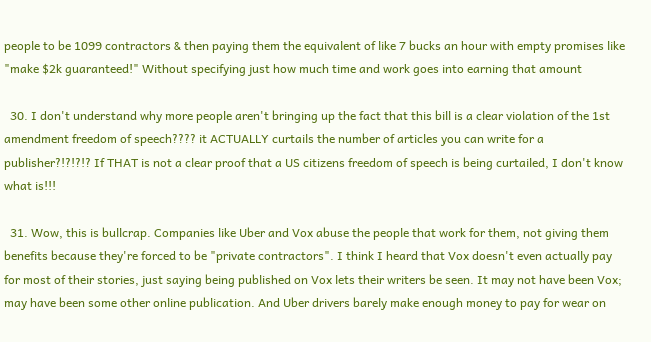people to be 1099 contractors & then paying them the equivalent of like 7 bucks an hour with empty promises like "make $2k guaranteed!" Without specifying just how much time and work goes into earning that amount

  30. I don't understand why more people aren't bringing up the fact that this bill is a clear violation of the 1st amendment freedom of speech???? it ACTUALLY curtails the number of articles you can write for a publisher?!?!?!? If THAT is not a clear proof that a US citizens freedom of speech is being curtailed, I don't know what is!!!

  31. Wow, this is bullcrap. Companies like Uber and Vox abuse the people that work for them, not giving them benefits because they're forced to be "private contractors". I think I heard that Vox doesn't even actually pay for most of their stories, just saying being published on Vox lets their writers be seen. It may not have been Vox; may have been some other online publication. And Uber drivers barely make enough money to pay for wear on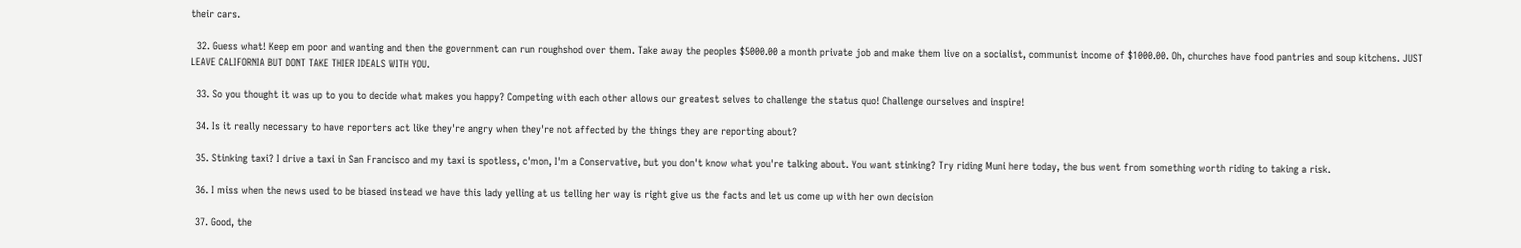their cars.

  32. Guess what! Keep em poor and wanting and then the government can run roughshod over them. Take away the peoples $5000.00 a month private job and make them live on a socialist, communist income of $1000.00. Oh, churches have food pantries and soup kitchens. JUST LEAVE CALIFORNIA BUT DONT TAKE THIER IDEALS WITH YOU.

  33. So you thought it was up to you to decide what makes you happy? Competing with each other allows our greatest selves to challenge the status quo! Challenge ourselves and inspire!

  34. Is it really necessary to have reporters act like they're angry when they're not affected by the things they are reporting about?

  35. Stinking taxi? I drive a taxi in San Francisco and my taxi is spotless, c'mon, I'm a Conservative, but you don't know what you're talking about. You want stinking? Try riding Muni here today, the bus went from something worth riding to taking a risk.

  36. I miss when the news used to be biased instead we have this lady yelling at us telling her way is right give us the facts and let us come up with her own decision

  37. Good, the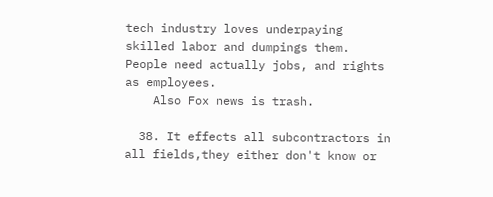tech industry loves underpaying skilled labor and dumpings them. People need actually jobs, and rights as employees.
    Also Fox news is trash.

  38. It effects all subcontractors in all fields,they either don't know or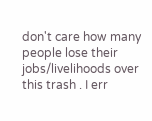don't care how many people lose their jobs/livelihoods over this trash . I err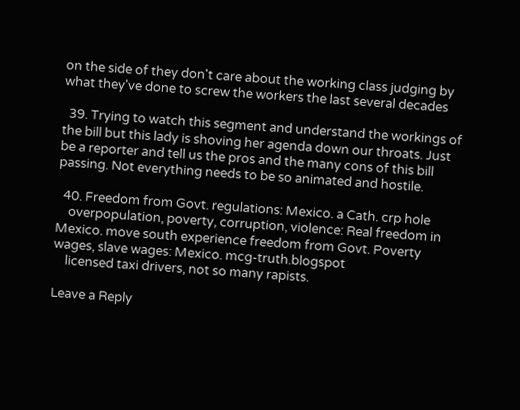on the side of they don't care about the working class judging by what they've done to screw the workers the last several decades

  39. Trying to watch this segment and understand the workings of the bill but this lady is shoving her agenda down our throats. Just be a reporter and tell us the pros and the many cons of this bill passing. Not everything needs to be so animated and hostile.

  40. Freedom from Govt. regulations: Mexico. a Cath. crp hole
    overpopulation, poverty, corruption, violence: Real freedom in Mexico. move south experience freedom from Govt. Poverty wages, slave wages: Mexico. mcg-truth.blogspot
    licensed taxi drivers, not so many rapists.

Leave a Reply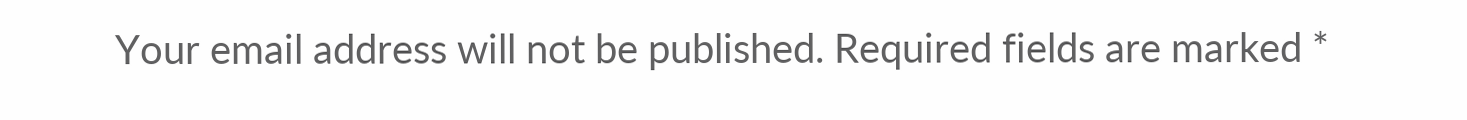Your email address will not be published. Required fields are marked *